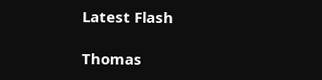Latest Flash

Thomas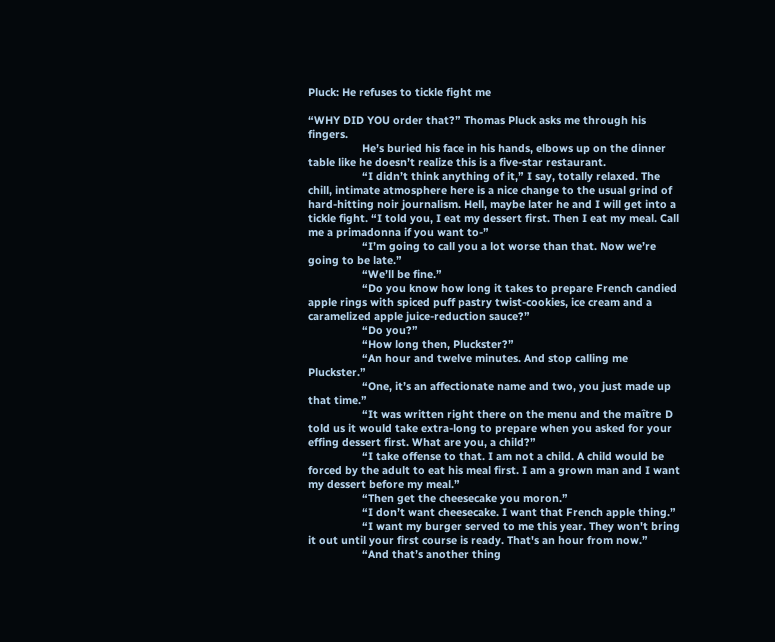Pluck: He refuses to tickle fight me

“WHY DID YOU order that?” Thomas Pluck asks me through his fingers.
                  He’s buried his face in his hands, elbows up on the dinner table like he doesn’t realize this is a five-star restaurant.
                  “I didn’t think anything of it,” I say, totally relaxed. The chill, intimate atmosphere here is a nice change to the usual grind of hard-hitting noir journalism. Hell, maybe later he and I will get into a tickle fight. “I told you, I eat my dessert first. Then I eat my meal. Call me a primadonna if you want to-”
                  “I’m going to call you a lot worse than that. Now we’re going to be late.”
                  “We’ll be fine.”
                  “Do you know how long it takes to prepare French candied apple rings with spiced puff pastry twist-cookies, ice cream and a caramelized apple juice-reduction sauce?”
                  “Do you?”
                  “How long then, Pluckster?”
                  “An hour and twelve minutes. And stop calling me Pluckster.”
                  “One, it’s an affectionate name and two, you just made up that time.”
                  “It was written right there on the menu and the maître D told us it would take extra-long to prepare when you asked for your effing dessert first. What are you, a child?”
                  “I take offense to that. I am not a child. A child would be forced by the adult to eat his meal first. I am a grown man and I want my dessert before my meal.”
                  “Then get the cheesecake you moron.”
                  “I don’t want cheesecake. I want that French apple thing.”
                  “I want my burger served to me this year. They won't bring it out until your first course is ready. That's an hour from now.”
                  “And that’s another thing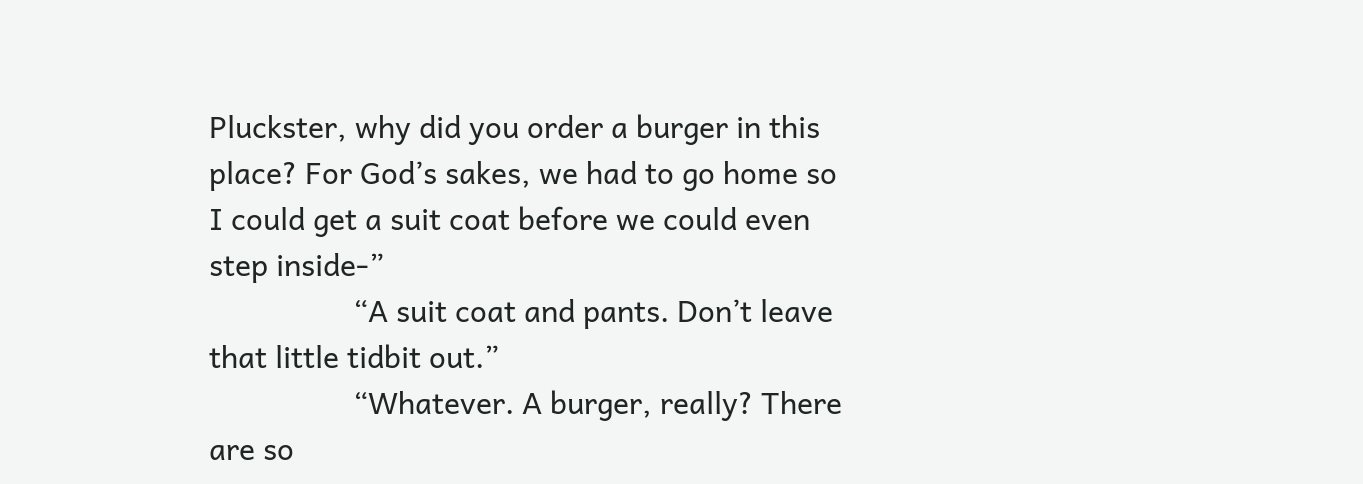Pluckster, why did you order a burger in this place? For God’s sakes, we had to go home so I could get a suit coat before we could even step inside-”
                  “A suit coat and pants. Don’t leave that little tidbit out.”
                  “Whatever. A burger, really? There are so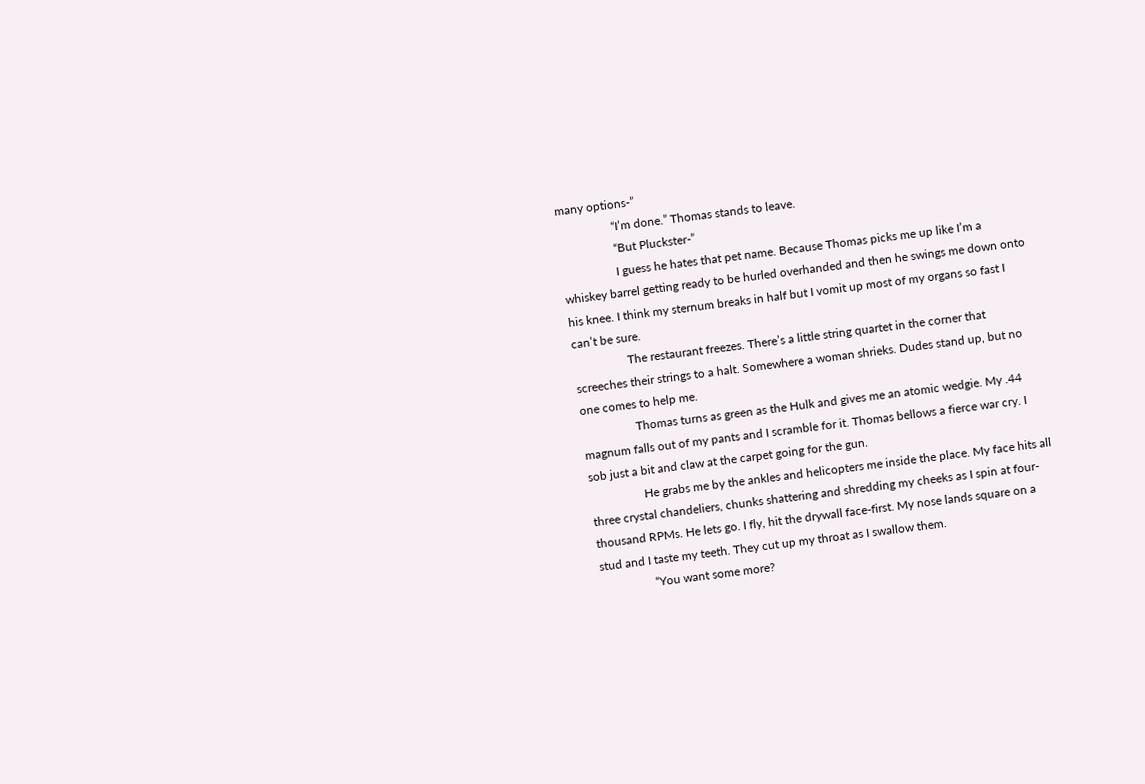many options-”
                  “I’m done.” Thomas stands to leave.
                  “But Pluckster-”
                  I guess he hates that pet name. Because Thomas picks me up like I’m a whiskey barrel getting ready to be hurled overhanded and then he swings me down onto his knee. I think my sternum breaks in half but I vomit up most of my organs so fast I can’t be sure.
                  The restaurant freezes. There’s a little string quartet in the corner that screeches their strings to a halt. Somewhere a woman shrieks. Dudes stand up, but no one comes to help me.
                  Thomas turns as green as the Hulk and gives me an atomic wedgie. My .44 magnum falls out of my pants and I scramble for it. Thomas bellows a fierce war cry. I sob just a bit and claw at the carpet going for the gun.
                  He grabs me by the ankles and helicopters me inside the place. My face hits all three crystal chandeliers, chunks shattering and shredding my cheeks as I spin at four-thousand RPMs. He lets go. I fly, hit the drywall face-first. My nose lands square on a stud and I taste my teeth. They cut up my throat as I swallow them.
                  “You want some more?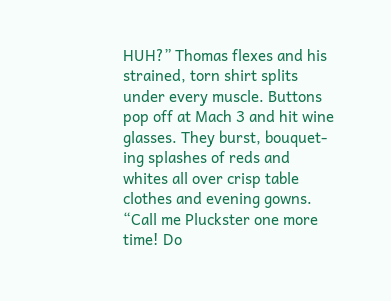HUH?” Thomas flexes and his strained, torn shirt splits under every muscle. Buttons pop off at Mach 3 and hit wine glasses. They burst, bouquet-ing splashes of reds and whites all over crisp table clothes and evening gowns. “Call me Pluckster one more time! Do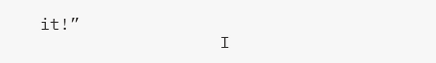it!”
                  I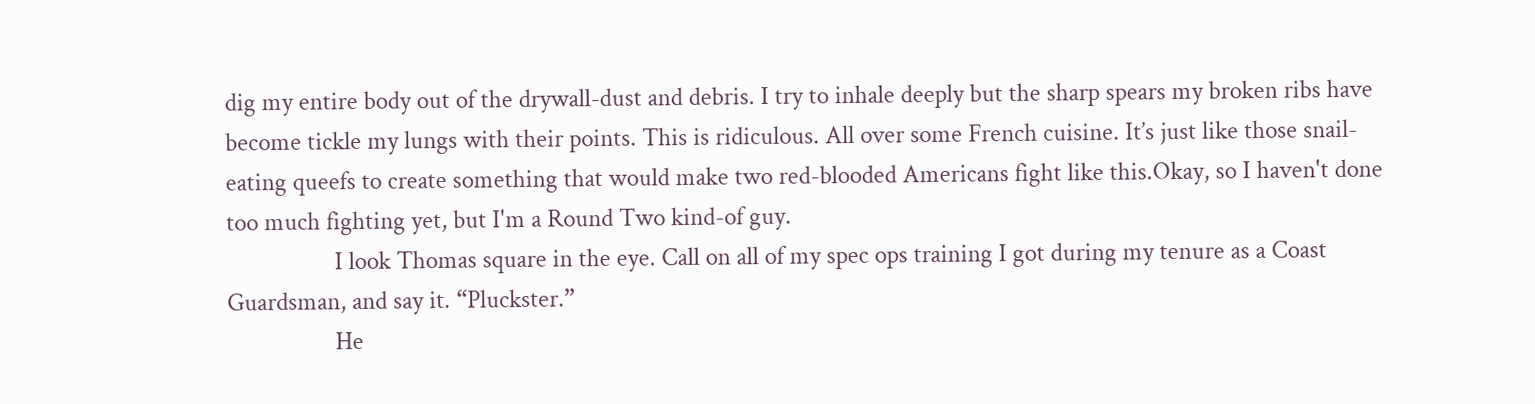dig my entire body out of the drywall-dust and debris. I try to inhale deeply but the sharp spears my broken ribs have become tickle my lungs with their points. This is ridiculous. All over some French cuisine. It’s just like those snail-eating queefs to create something that would make two red-blooded Americans fight like this.Okay, so I haven't done too much fighting yet, but I'm a Round Two kind-of guy.
                  I look Thomas square in the eye. Call on all of my spec ops training I got during my tenure as a Coast Guardsman, and say it. “Pluckster.”
                  He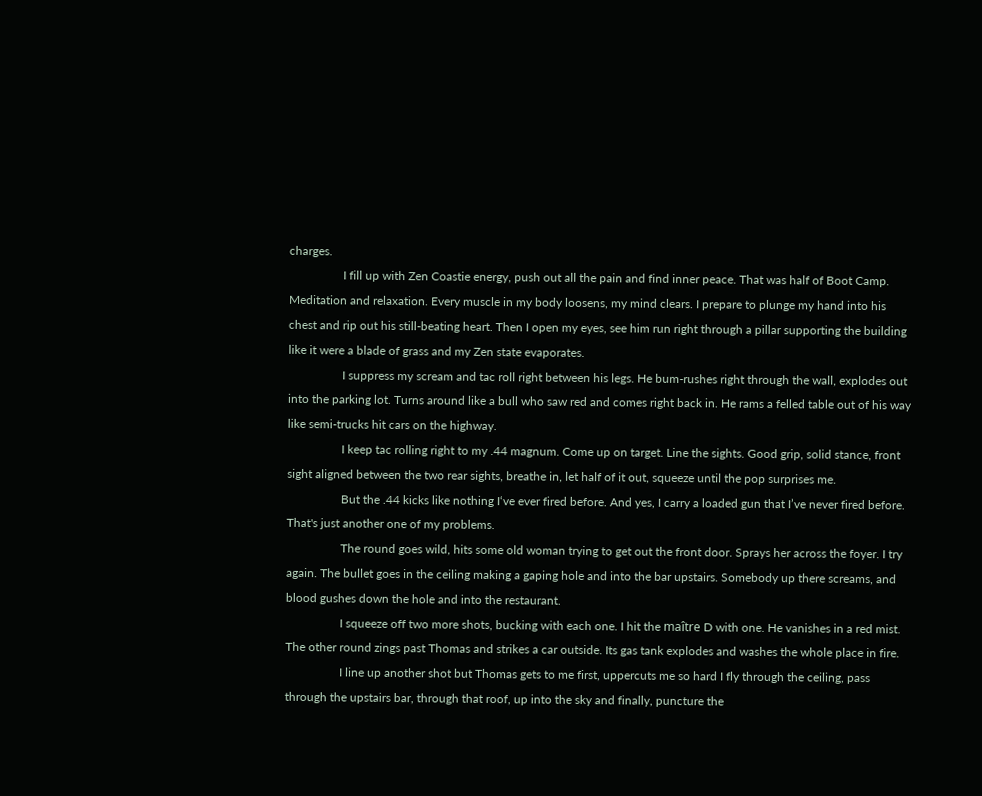charges.
                  I fill up with Zen Coastie energy, push out all the pain and find inner peace. That was half of Boot Camp. Meditation and relaxation. Every muscle in my body loosens, my mind clears. I prepare to plunge my hand into his chest and rip out his still-beating heart. Then I open my eyes, see him run right through a pillar supporting the building like it were a blade of grass and my Zen state evaporates.
                  I suppress my scream and tac roll right between his legs. He bum-rushes right through the wall, explodes out into the parking lot. Turns around like a bull who saw red and comes right back in. He rams a felled table out of his way like semi-trucks hit cars on the highway.
                  I keep tac rolling right to my .44 magnum. Come up on target. Line the sights. Good grip, solid stance, front sight aligned between the two rear sights, breathe in, let half of it out, squeeze until the pop surprises me.
                  But the .44 kicks like nothing I‘ve ever fired before. And yes, I carry a loaded gun that I’ve never fired before. That's just another one of my problems.
                  The round goes wild, hits some old woman trying to get out the front door. Sprays her across the foyer. I try again. The bullet goes in the ceiling making a gaping hole and into the bar upstairs. Somebody up there screams, and blood gushes down the hole and into the restaurant.
                  I squeeze off two more shots, bucking with each one. I hit the maître D with one. He vanishes in a red mist. The other round zings past Thomas and strikes a car outside. Its gas tank explodes and washes the whole place in fire.
                  I line up another shot but Thomas gets to me first, uppercuts me so hard I fly through the ceiling, pass through the upstairs bar, through that roof, up into the sky and finally, puncture the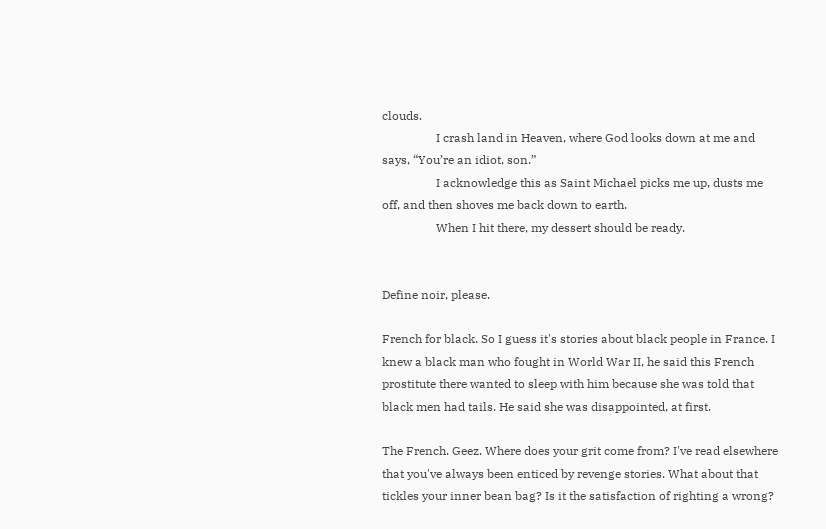clouds.
                  I crash land in Heaven, where God looks down at me and says, “You’re an idiot, son.”
                  I acknowledge this as Saint Michael picks me up, dusts me off, and then shoves me back down to earth.
                  When I hit there, my dessert should be ready.


Define noir, please.

French for black. So I guess it's stories about black people in France. I knew a black man who fought in World War II, he said this French prostitute there wanted to sleep with him because she was told that black men had tails. He said she was disappointed, at first.

The French. Geez. Where does your grit come from? I've read elsewhere that you've always been enticed by revenge stories. What about that tickles your inner bean bag? Is it the satisfaction of righting a wrong?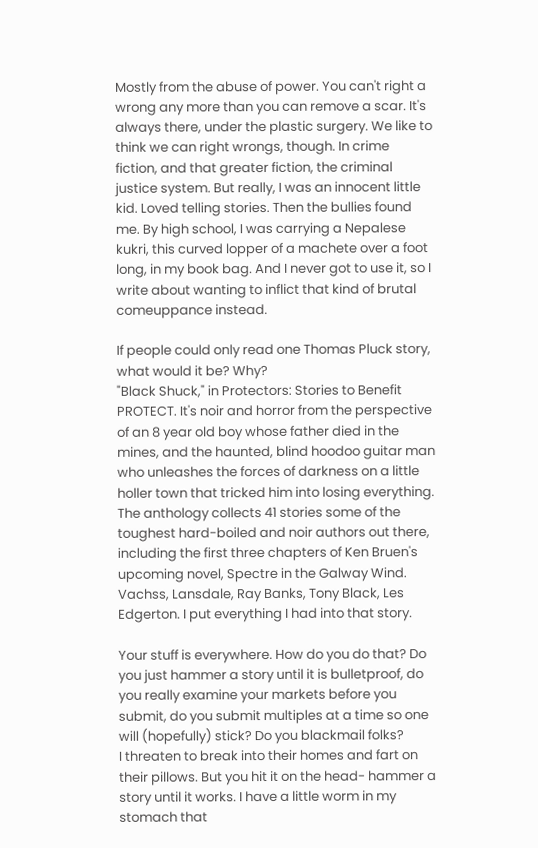Mostly from the abuse of power. You can't right a wrong any more than you can remove a scar. It's always there, under the plastic surgery. We like to think we can right wrongs, though. In crime fiction, and that greater fiction, the criminal justice system. But really, I was an innocent little kid. Loved telling stories. Then the bullies found me. By high school, I was carrying a Nepalese kukri, this curved lopper of a machete over a foot long, in my book bag. And I never got to use it, so I write about wanting to inflict that kind of brutal comeuppance instead.

If people could only read one Thomas Pluck story, what would it be? Why?
"Black Shuck," in Protectors: Stories to Benefit PROTECT. It's noir and horror from the perspective of an 8 year old boy whose father died in the mines, and the haunted, blind hoodoo guitar man who unleashes the forces of darkness on a little holler town that tricked him into losing everything. The anthology collects 41 stories some of the toughest hard-boiled and noir authors out there, including the first three chapters of Ken Bruen's upcoming novel, Spectre in the Galway Wind. Vachss, Lansdale, Ray Banks, Tony Black, Les Edgerton. I put everything I had into that story.

Your stuff is everywhere. How do you do that? Do you just hammer a story until it is bulletproof, do you really examine your markets before you submit, do you submit multiples at a time so one will (hopefully) stick? Do you blackmail folks?
I threaten to break into their homes and fart on their pillows. But you hit it on the head- hammer a story until it works. I have a little worm in my stomach that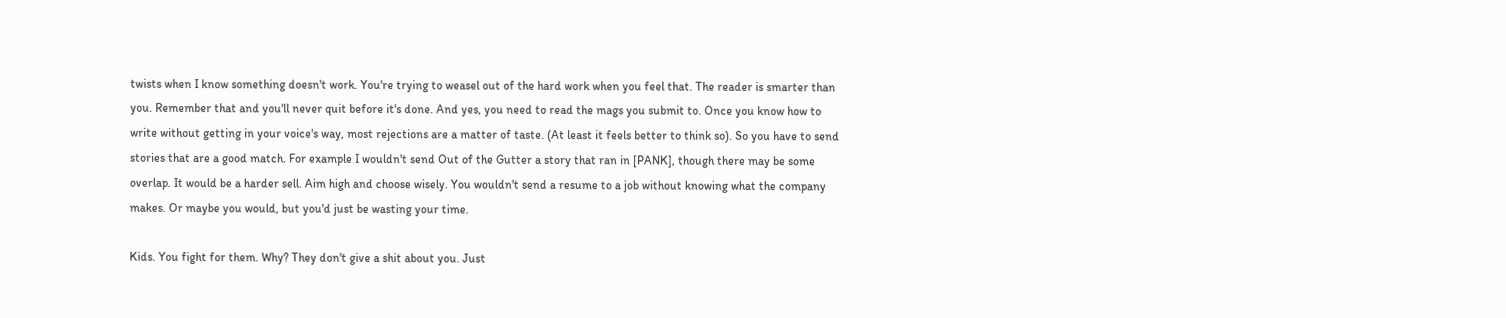twists when I know something doesn't work. You're trying to weasel out of the hard work when you feel that. The reader is smarter than you. Remember that and you'll never quit before it's done. And yes, you need to read the mags you submit to. Once you know how to write without getting in your voice's way, most rejections are a matter of taste. (At least it feels better to think so). So you have to send stories that are a good match. For example I wouldn't send Out of the Gutter a story that ran in [PANK], though there may be some overlap. It would be a harder sell. Aim high and choose wisely. You wouldn't send a resume to a job without knowing what the company makes. Or maybe you would, but you'd just be wasting your time.

Kids. You fight for them. Why? They don't give a shit about you. Just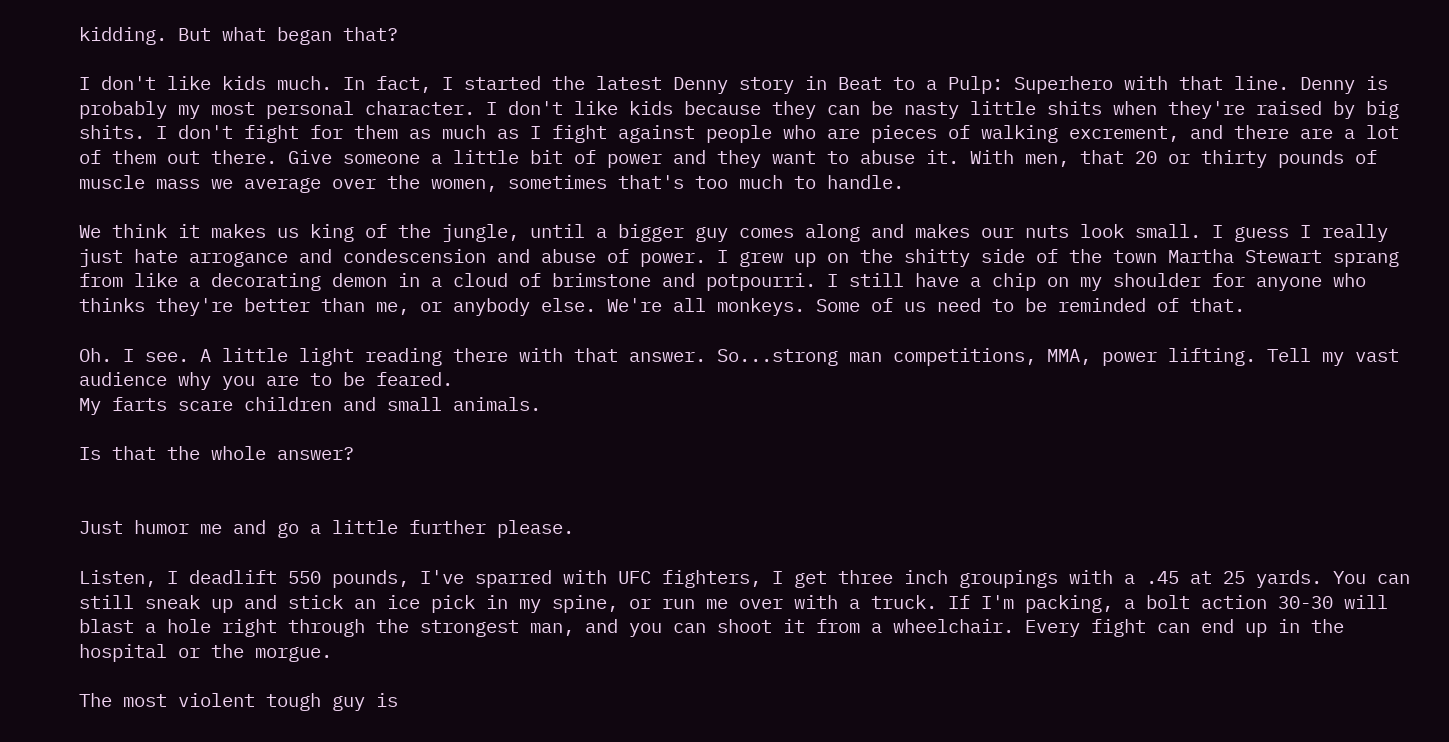kidding. But what began that?

I don't like kids much. In fact, I started the latest Denny story in Beat to a Pulp: Superhero with that line. Denny is probably my most personal character. I don't like kids because they can be nasty little shits when they're raised by big shits. I don't fight for them as much as I fight against people who are pieces of walking excrement, and there are a lot of them out there. Give someone a little bit of power and they want to abuse it. With men, that 20 or thirty pounds of muscle mass we average over the women, sometimes that's too much to handle.

We think it makes us king of the jungle, until a bigger guy comes along and makes our nuts look small. I guess I really just hate arrogance and condescension and abuse of power. I grew up on the shitty side of the town Martha Stewart sprang from like a decorating demon in a cloud of brimstone and potpourri. I still have a chip on my shoulder for anyone who thinks they're better than me, or anybody else. We're all monkeys. Some of us need to be reminded of that.

Oh. I see. A little light reading there with that answer. So...strong man competitions, MMA, power lifting. Tell my vast audience why you are to be feared.
My farts scare children and small animals.

Is that the whole answer?


Just humor me and go a little further please.

Listen, I deadlift 550 pounds, I've sparred with UFC fighters, I get three inch groupings with a .45 at 25 yards. You can still sneak up and stick an ice pick in my spine, or run me over with a truck. If I'm packing, a bolt action 30-30 will blast a hole right through the strongest man, and you can shoot it from a wheelchair. Every fight can end up in the hospital or the morgue.

The most violent tough guy is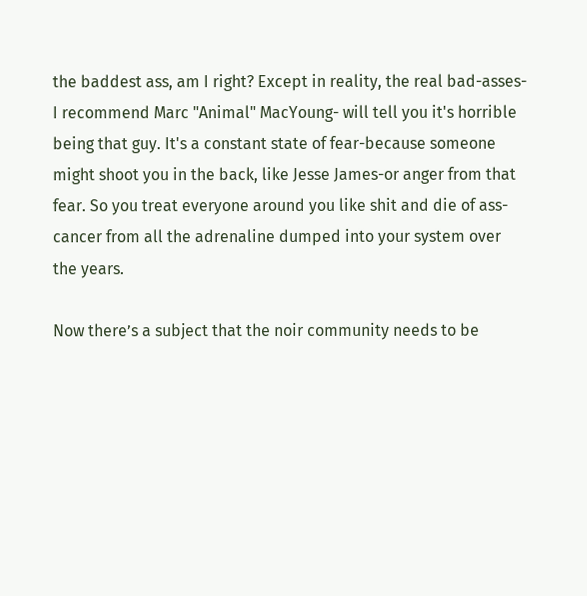the baddest ass, am I right? Except in reality, the real bad-asses-I recommend Marc "Animal" MacYoung- will tell you it's horrible being that guy. It's a constant state of fear-because someone might shoot you in the back, like Jesse James-or anger from that fear. So you treat everyone around you like shit and die of ass-cancer from all the adrenaline dumped into your system over the years.

Now there’s a subject that the noir community needs to be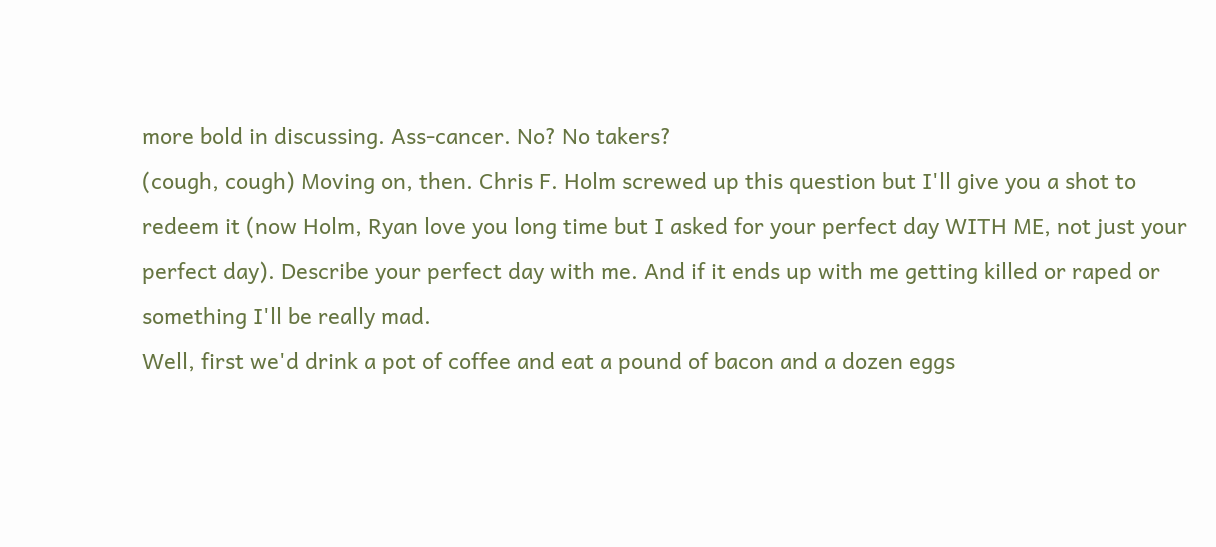more bold in discussing. Ass-cancer. No? No takers?
(cough, cough) Moving on, then. Chris F. Holm screwed up this question but I'll give you a shot to redeem it (now Holm, Ryan love you long time but I asked for your perfect day WITH ME, not just your perfect day). Describe your perfect day with me. And if it ends up with me getting killed or raped or something I'll be really mad.
Well, first we'd drink a pot of coffee and eat a pound of bacon and a dozen eggs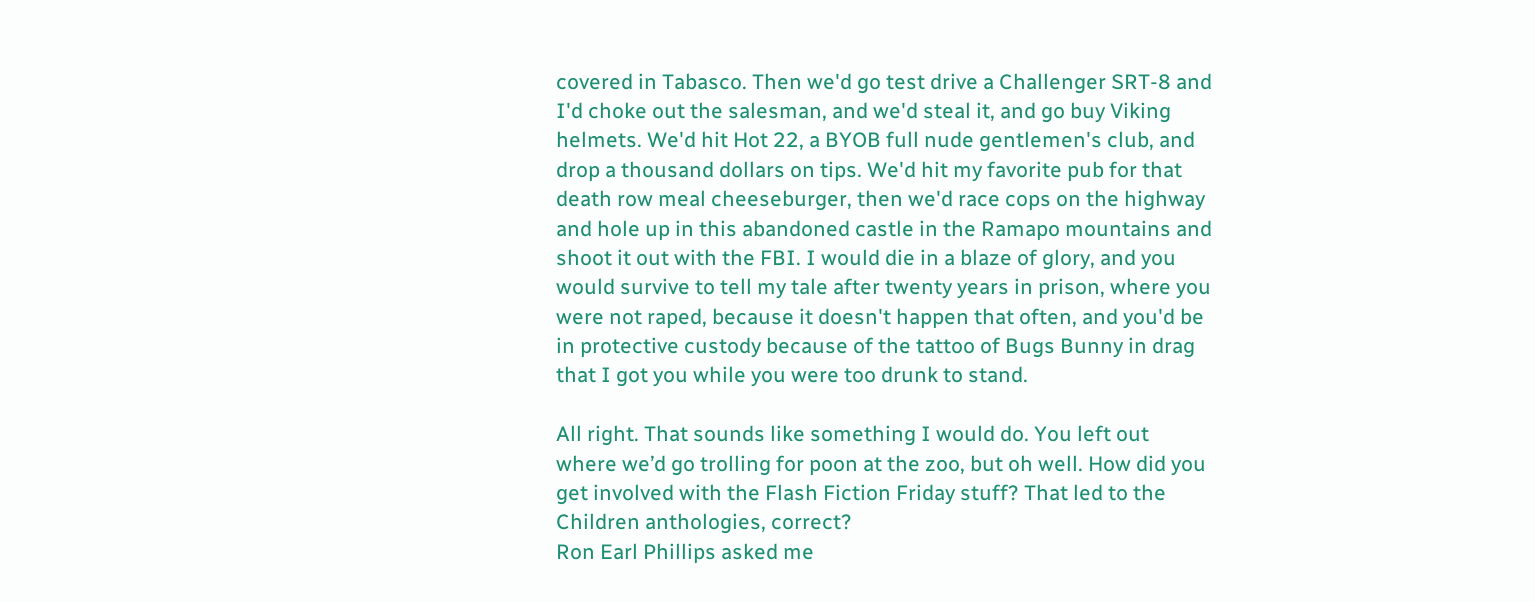covered in Tabasco. Then we'd go test drive a Challenger SRT-8 and I'd choke out the salesman, and we'd steal it, and go buy Viking helmets. We'd hit Hot 22, a BYOB full nude gentlemen's club, and drop a thousand dollars on tips. We'd hit my favorite pub for that death row meal cheeseburger, then we'd race cops on the highway and hole up in this abandoned castle in the Ramapo mountains and shoot it out with the FBI. I would die in a blaze of glory, and you would survive to tell my tale after twenty years in prison, where you were not raped, because it doesn't happen that often, and you'd be in protective custody because of the tattoo of Bugs Bunny in drag that I got you while you were too drunk to stand.

All right. That sounds like something I would do. You left out where we’d go trolling for poon at the zoo, but oh well. How did you get involved with the Flash Fiction Friday stuff? That led to the Children anthologies, correct?
Ron Earl Phillips asked me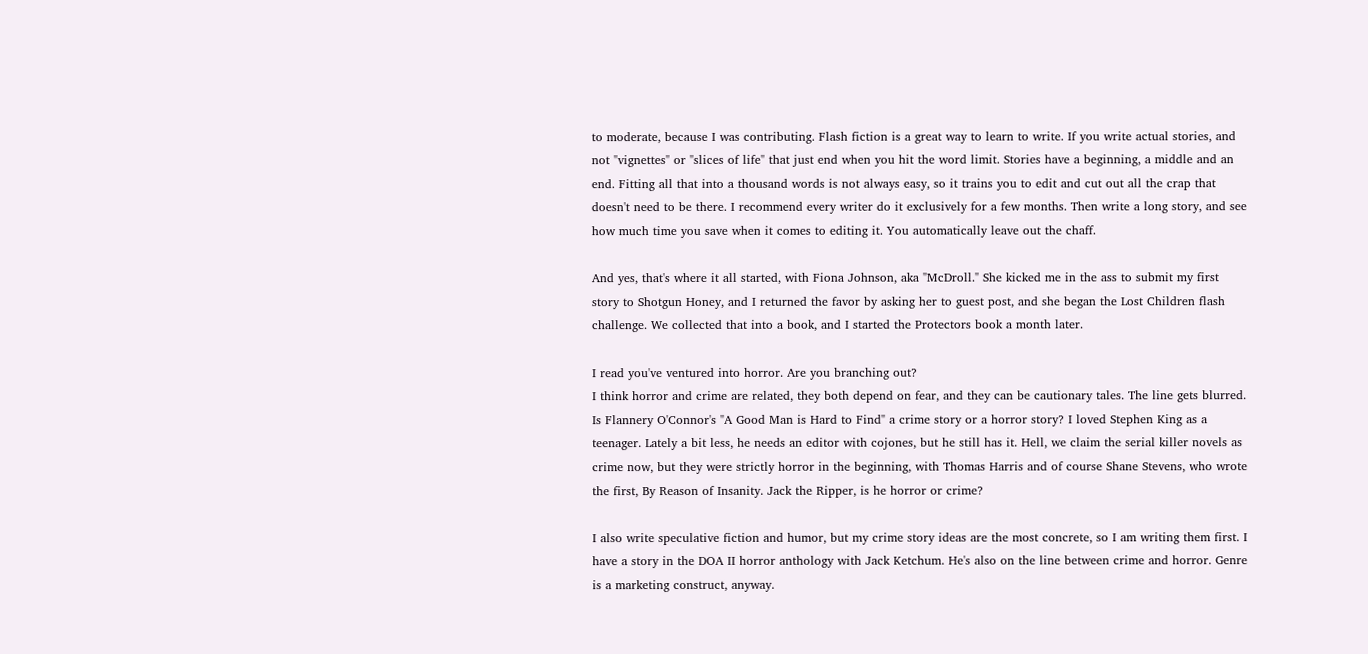to moderate, because I was contributing. Flash fiction is a great way to learn to write. If you write actual stories, and not "vignettes" or "slices of life" that just end when you hit the word limit. Stories have a beginning, a middle and an end. Fitting all that into a thousand words is not always easy, so it trains you to edit and cut out all the crap that doesn't need to be there. I recommend every writer do it exclusively for a few months. Then write a long story, and see how much time you save when it comes to editing it. You automatically leave out the chaff.

And yes, that's where it all started, with Fiona Johnson, aka "McDroll." She kicked me in the ass to submit my first story to Shotgun Honey, and I returned the favor by asking her to guest post, and she began the Lost Children flash challenge. We collected that into a book, and I started the Protectors book a month later.

I read you've ventured into horror. Are you branching out?
I think horror and crime are related, they both depend on fear, and they can be cautionary tales. The line gets blurred. Is Flannery O'Connor's "A Good Man is Hard to Find" a crime story or a horror story? I loved Stephen King as a teenager. Lately a bit less, he needs an editor with cojones, but he still has it. Hell, we claim the serial killer novels as crime now, but they were strictly horror in the beginning, with Thomas Harris and of course Shane Stevens, who wrote the first, By Reason of Insanity. Jack the Ripper, is he horror or crime?

I also write speculative fiction and humor, but my crime story ideas are the most concrete, so I am writing them first. I have a story in the DOA II horror anthology with Jack Ketchum. He's also on the line between crime and horror. Genre is a marketing construct, anyway.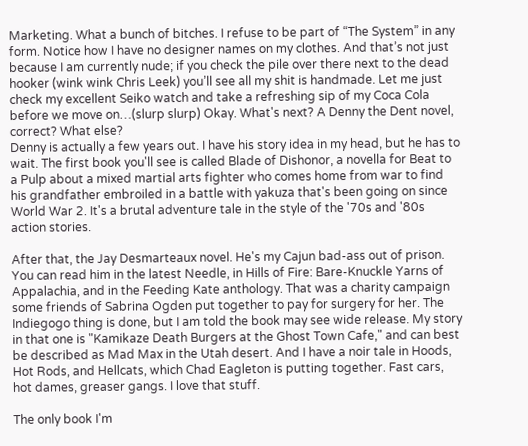Marketing. What a bunch of bitches. I refuse to be part of “The System” in any form. Notice how I have no designer names on my clothes. And that’s not just because I am currently nude; if you check the pile over there next to the dead hooker (wink wink Chris Leek) you’ll see all my shit is handmade. Let me just check my excellent Seiko watch and take a refreshing sip of my Coca Cola before we move on…(slurp slurp) Okay. What's next? A Denny the Dent novel, correct? What else?
Denny is actually a few years out. I have his story idea in my head, but he has to wait. The first book you'll see is called Blade of Dishonor, a novella for Beat to a Pulp about a mixed martial arts fighter who comes home from war to find his grandfather embroiled in a battle with yakuza that's been going on since World War 2. It's a brutal adventure tale in the style of the '70s and '80s action stories.

After that, the Jay Desmarteaux novel. He's my Cajun bad-ass out of prison. You can read him in the latest Needle, in Hills of Fire: Bare-Knuckle Yarns of Appalachia, and in the Feeding Kate anthology. That was a charity campaign some friends of Sabrina Ogden put together to pay for surgery for her. The Indiegogo thing is done, but I am told the book may see wide release. My story in that one is "Kamikaze Death Burgers at the Ghost Town Cafe," and can best be described as Mad Max in the Utah desert. And I have a noir tale in Hoods, Hot Rods, and Hellcats, which Chad Eagleton is putting together. Fast cars, hot dames, greaser gangs. I love that stuff.

The only book I'm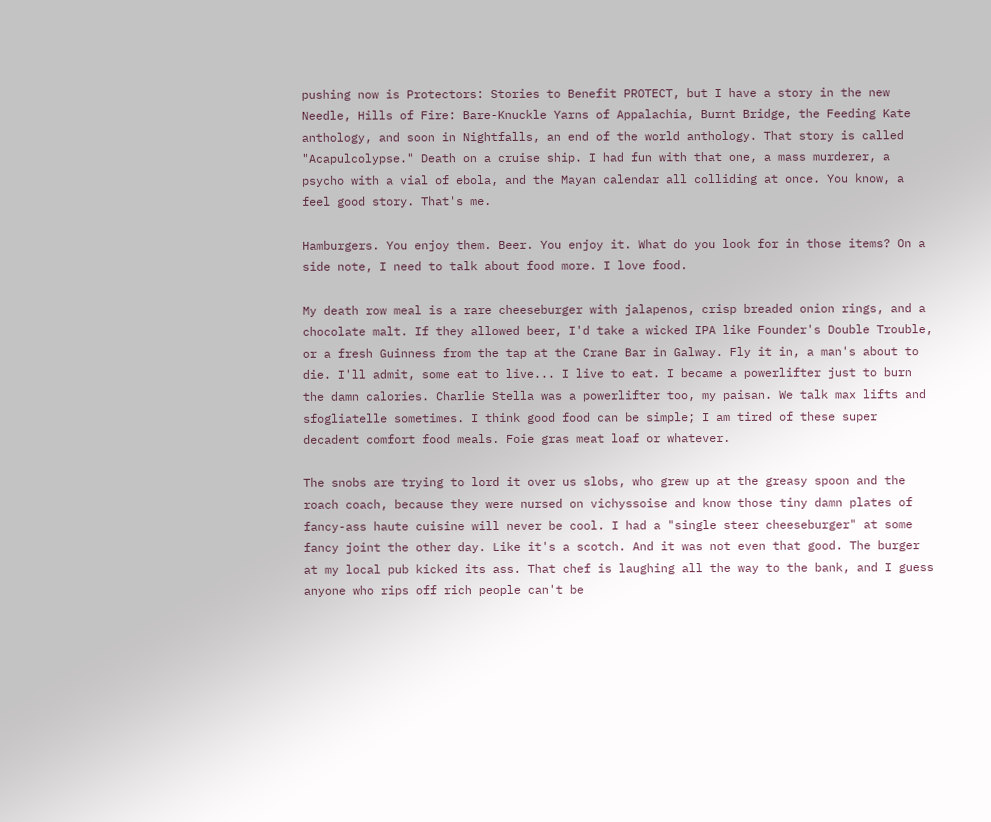pushing now is Protectors: Stories to Benefit PROTECT, but I have a story in the new Needle, Hills of Fire: Bare-Knuckle Yarns of Appalachia, Burnt Bridge, the Feeding Kate anthology, and soon in Nightfalls, an end of the world anthology. That story is called "Acapulcolypse." Death on a cruise ship. I had fun with that one, a mass murderer, a psycho with a vial of ebola, and the Mayan calendar all colliding at once. You know, a feel good story. That's me.

Hamburgers. You enjoy them. Beer. You enjoy it. What do you look for in those items? On a side note, I need to talk about food more. I love food.

My death row meal is a rare cheeseburger with jalapenos, crisp breaded onion rings, and a chocolate malt. If they allowed beer, I'd take a wicked IPA like Founder's Double Trouble, or a fresh Guinness from the tap at the Crane Bar in Galway. Fly it in, a man's about to die. I'll admit, some eat to live... I live to eat. I became a powerlifter just to burn the damn calories. Charlie Stella was a powerlifter too, my paisan. We talk max lifts and sfogliatelle sometimes. I think good food can be simple; I am tired of these super decadent comfort food meals. Foie gras meat loaf or whatever.

The snobs are trying to lord it over us slobs, who grew up at the greasy spoon and the roach coach, because they were nursed on vichyssoise and know those tiny damn plates of fancy-ass haute cuisine will never be cool. I had a "single steer cheeseburger" at some fancy joint the other day. Like it's a scotch. And it was not even that good. The burger at my local pub kicked its ass. That chef is laughing all the way to the bank, and I guess anyone who rips off rich people can't be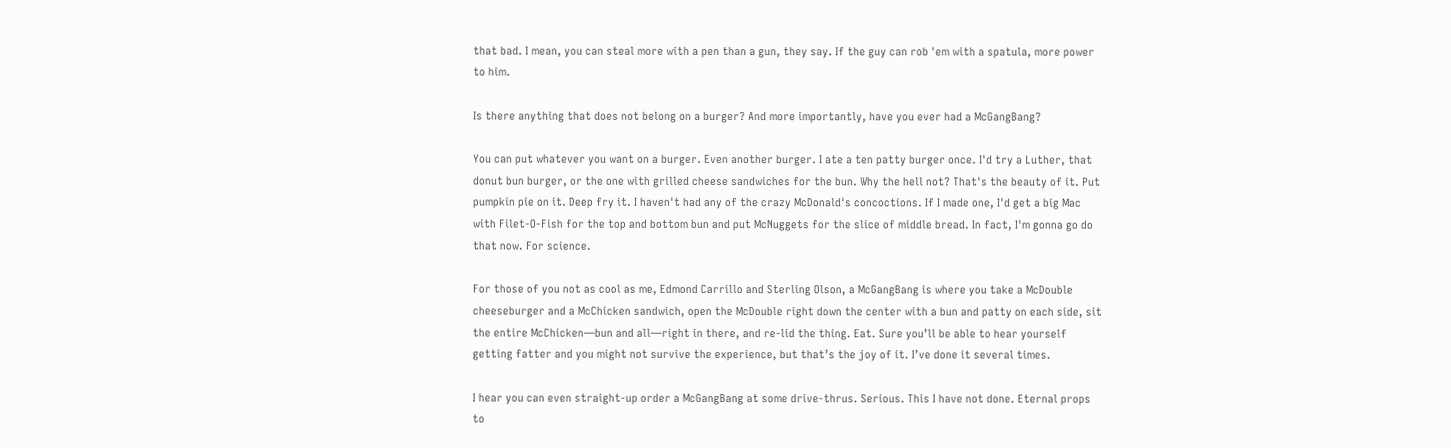that bad. I mean, you can steal more with a pen than a gun, they say. If the guy can rob 'em with a spatula, more power to him.

Is there anything that does not belong on a burger? And more importantly, have you ever had a McGangBang?

You can put whatever you want on a burger. Even another burger. I ate a ten patty burger once. I'd try a Luther, that donut bun burger, or the one with grilled cheese sandwiches for the bun. Why the hell not? That's the beauty of it. Put pumpkin pie on it. Deep fry it. I haven't had any of the crazy McDonald's concoctions. If I made one, I'd get a big Mac with Filet-O-Fish for the top and bottom bun and put McNuggets for the slice of middle bread. In fact, I'm gonna go do that now. For science.

For those of you not as cool as me, Edmond Carrillo and Sterling Olson, a McGangBang is where you take a McDouble cheeseburger and a McChicken sandwich, open the McDouble right down the center with a bun and patty on each side, sit the entire McChicken—bun and all—right in there, and re-lid the thing. Eat. Sure you’ll be able to hear yourself getting fatter and you might not survive the experience, but that’s the joy of it. I’ve done it several times.

I hear you can even straight-up order a McGangBang at some drive-thrus. Serious. This I have not done. Eternal props to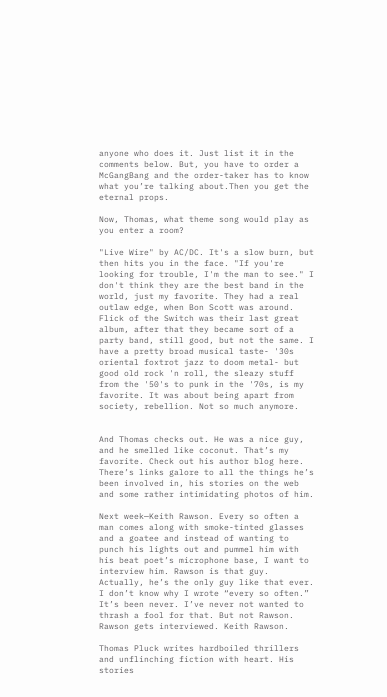anyone who does it. Just list it in the comments below. But, you have to order a McGangBang and the order-taker has to know what you’re talking about.Then you get the eternal props.

Now, Thomas, what theme song would play as you enter a room?

"Live Wire" by AC/DC. It's a slow burn, but then hits you in the face. "If you're looking for trouble, I'm the man to see." I don't think they are the best band in the world, just my favorite. They had a real outlaw edge, when Bon Scott was around. Flick of the Switch was their last great album, after that they became sort of a party band, still good, but not the same. I have a pretty broad musical taste- '30s oriental foxtrot jazz to doom metal- but good old rock 'n roll, the sleazy stuff from the '50's to punk in the '70s, is my favorite. It was about being apart from society, rebellion. Not so much anymore.


And Thomas checks out. He was a nice guy, and he smelled like coconut. That’s my favorite. Check out his author blog here. There’s links galore to all the things he’s been involved in, his stories on the web and some rather intimidating photos of him.

Next week—Keith Rawson. Every so often a man comes along with smoke-tinted glasses and a goatee and instead of wanting to punch his lights out and pummel him with his beat poet’s microphone base, I want to interview him. Rawson is that guy. Actually, he’s the only guy like that ever. I don’t know why I wrote “every so often.” It’s been never. I’ve never not wanted to thrash a fool for that. But not Rawson. Rawson gets interviewed. Keith Rawson.

Thomas Pluck writes hardboiled thrillers and unflinching fiction with heart. His stories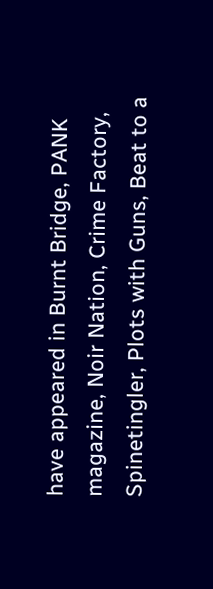have appeared in Burnt Bridge, PANK magazine, Noir Nation, Crime Factory, Spinetingler, Plots with Guns, Beat to a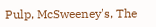Pulp, McSweeney's, The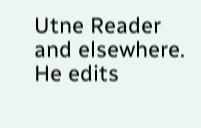Utne Reader and elsewhere. He edits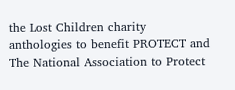the Lost Children charity anthologies to benefit PROTECT and The National Association to Protect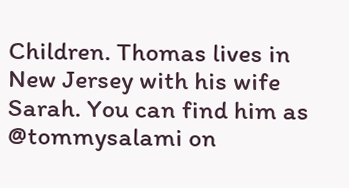Children. Thomas lives in New Jersey with his wife Sarah. You can find him as @tommysalami on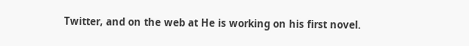Twitter, and on the web at He is working on his first novel.